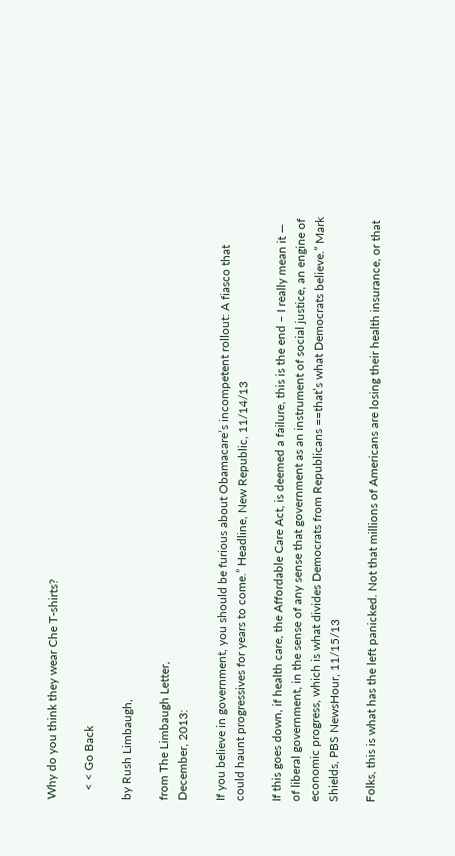Why do you think they wear Che T-shirts?

   < < Go Back

by Rush Limbaugh,

from The Limbaugh Letter,
December, 2013:

If you believe in government, you should be furious about Obamacare’s incompetent rollout: A fiasco that could haunt progressives for years to come.” Headline, New Republic, 11/14/13

If this goes down, if health care, the Affordable Care Act, is deemed a failure, this is the end – I really mean it — of liberal government, in the sense of any sense that government as an instrument of social justice, an engine of economic progress, which is what divides Democrats from Republicans ==that’s what Democrats believe.” Mark Shields, PBS NewsHour, 11/15/13

Folks, this is what has the left panicked. Not that millions of Americans are losing their health insurance, or that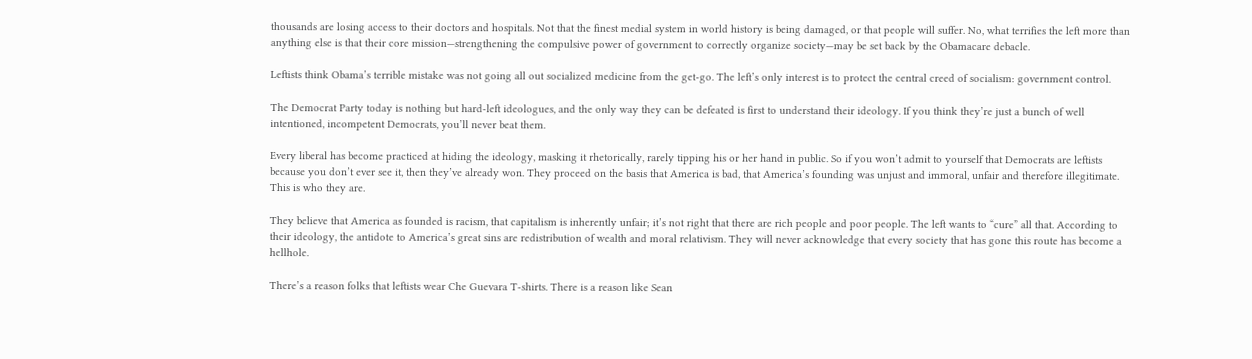thousands are losing access to their doctors and hospitals. Not that the finest medial system in world history is being damaged, or that people will suffer. No, what terrifies the left more than anything else is that their core mission—strengthening the compulsive power of government to correctly organize society—may be set back by the Obamacare debacle.

Leftists think Obama’s terrible mistake was not going all out socialized medicine from the get-go. The left’s only interest is to protect the central creed of socialism: government control.

The Democrat Party today is nothing but hard-left ideologues, and the only way they can be defeated is first to understand their ideology. If you think they’re just a bunch of well intentioned, incompetent Democrats, you’ll never beat them.

Every liberal has become practiced at hiding the ideology, masking it rhetorically, rarely tipping his or her hand in public. So if you won’t admit to yourself that Democrats are leftists because you don’t ever see it, then they’ve already won. They proceed on the basis that America is bad, that America’s founding was unjust and immoral, unfair and therefore illegitimate. This is who they are.

They believe that America as founded is racism, that capitalism is inherently unfair; it’s not right that there are rich people and poor people. The left wants to “cure” all that. According to their ideology, the antidote to America’s great sins are redistribution of wealth and moral relativism. They will never acknowledge that every society that has gone this route has become a hellhole.

There’s a reason folks that leftists wear Che Guevara T-shirts. There is a reason like Sean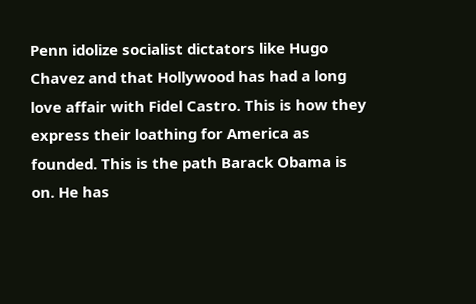Penn idolize socialist dictators like Hugo Chavez and that Hollywood has had a long love affair with Fidel Castro. This is how they express their loathing for America as founded. This is the path Barack Obama is on. He has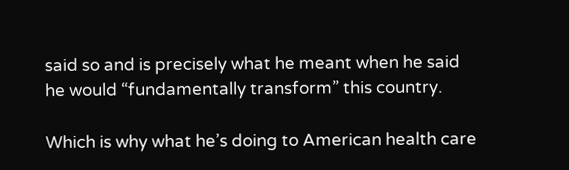said so and is precisely what he meant when he said he would “fundamentally transform” this country.

Which is why what he’s doing to American health care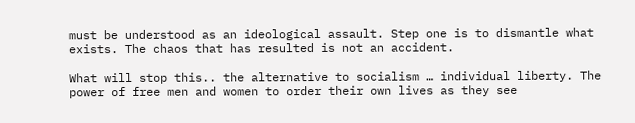must be understood as an ideological assault. Step one is to dismantle what exists. The chaos that has resulted is not an accident.

What will stop this.. the alternative to socialism … individual liberty. The power of free men and women to order their own lives as they see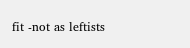fit -not as leftists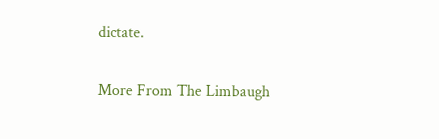dictate.

More From The Limbaugh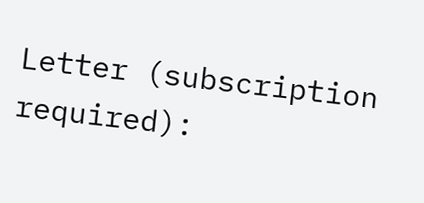Letter (subscription required):